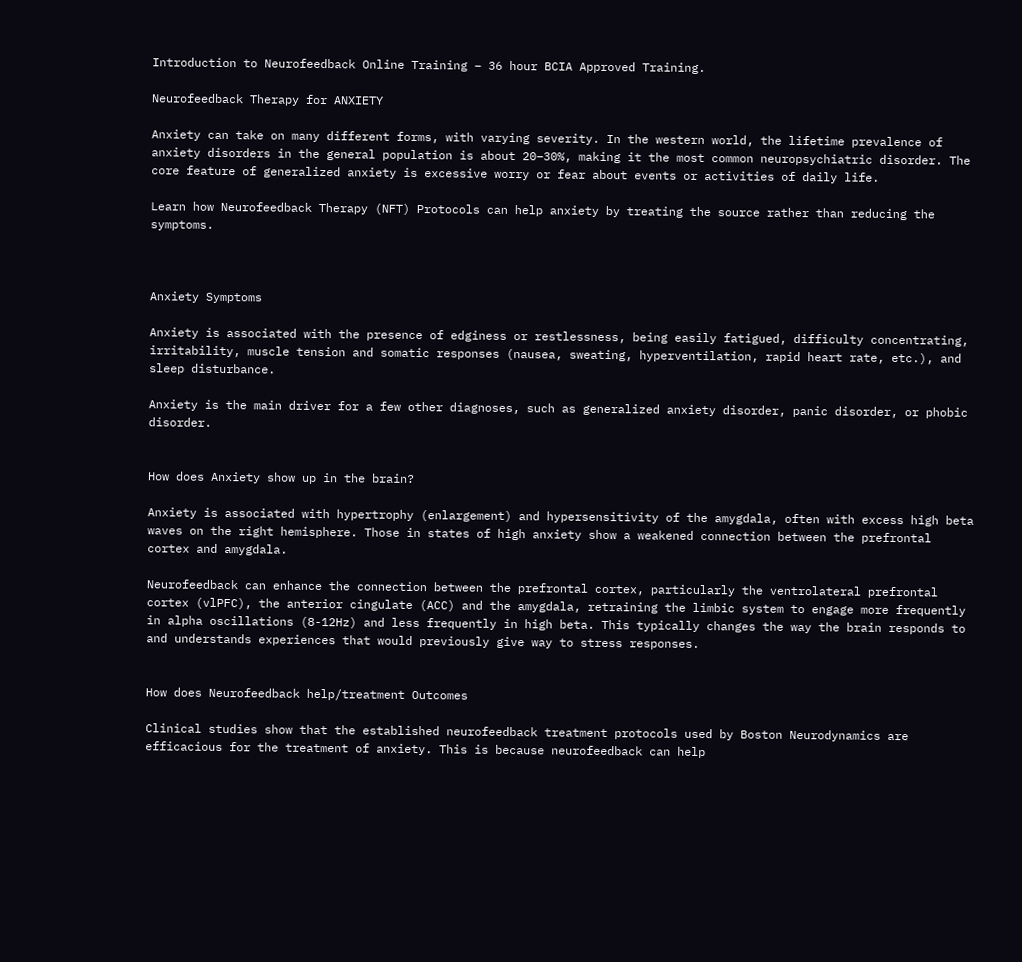Introduction to Neurofeedback Online Training – 36 hour BCIA Approved Training.

Neurofeedback Therapy for ANXIETY

Anxiety can take on many different forms, with varying severity. In the western world, the lifetime prevalence of anxiety disorders in the general population is about 20–30%, making it the most common neuropsychiatric disorder. The core feature of generalized anxiety is excessive worry or fear about events or activities of daily life.

Learn how Neurofeedback Therapy (NFT) Protocols can help anxiety by treating the source rather than reducing the symptoms.



Anxiety Symptoms

Anxiety is associated with the presence of edginess or restlessness, being easily fatigued, difficulty concentrating, irritability, muscle tension and somatic responses (nausea, sweating, hyperventilation, rapid heart rate, etc.), and sleep disturbance.

Anxiety is the main driver for a few other diagnoses, such as generalized anxiety disorder, panic disorder, or phobic disorder.


How does Anxiety show up in the brain?

Anxiety is associated with hypertrophy (enlargement) and hypersensitivity of the amygdala, often with excess high beta waves on the right hemisphere. Those in states of high anxiety show a weakened connection between the prefrontal cortex and amygdala.

Neurofeedback can enhance the connection between the prefrontal cortex, particularly the ventrolateral prefrontal cortex (vlPFC), the anterior cingulate (ACC) and the amygdala, retraining the limbic system to engage more frequently in alpha oscillations (8-12Hz) and less frequently in high beta. This typically changes the way the brain responds to and understands experiences that would previously give way to stress responses.


How does Neurofeedback help/treatment Outcomes

Clinical studies show that the established neurofeedback treatment protocols used by Boston Neurodynamics are efficacious for the treatment of anxiety. This is because neurofeedback can help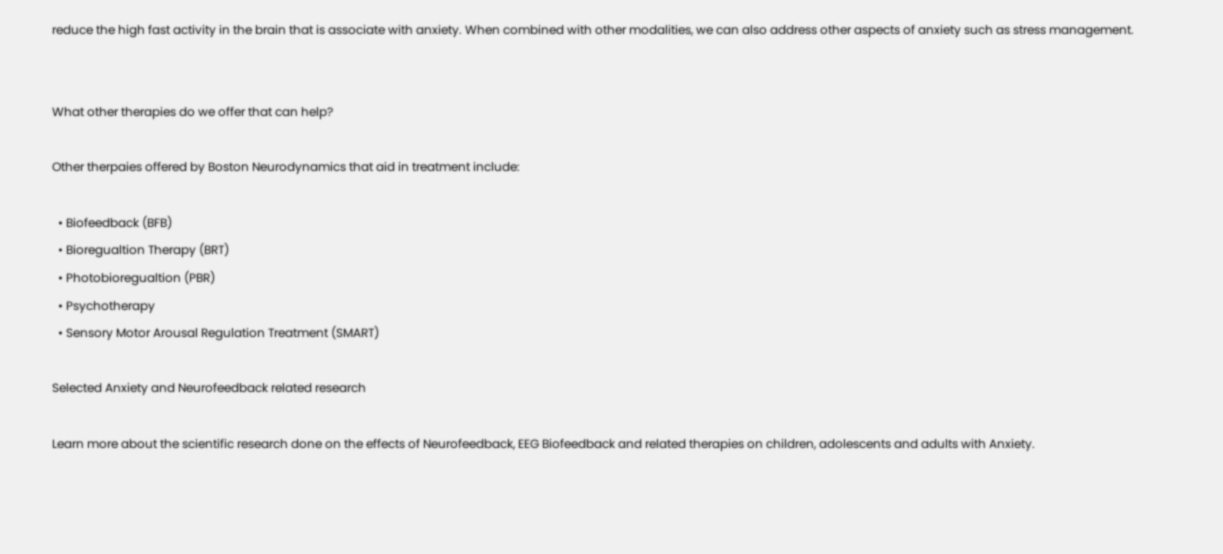reduce the high fast activity in the brain that is associate with anxiety. When combined with other modalities, we can also address other aspects of anxiety such as stress management.


What other therapies do we offer that can help?

Other therpaies offered by Boston Neurodynamics that aid in treatment include:

  • Biofeedback (BFB)
  • Bioregualtion Therapy (BRT)
  • Photobioregualtion (PBR)
  • Psychotherapy
  • Sensory Motor Arousal Regulation Treatment (SMART)

Selected Anxiety and Neurofeedback related research

Learn more about the scientific research done on the effects of Neurofeedback, EEG Biofeedback and related therapies on children, adolescents and adults with Anxiety.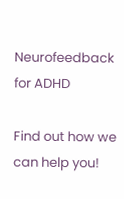Neurofeedback for ADHD

Find out how we can help you!